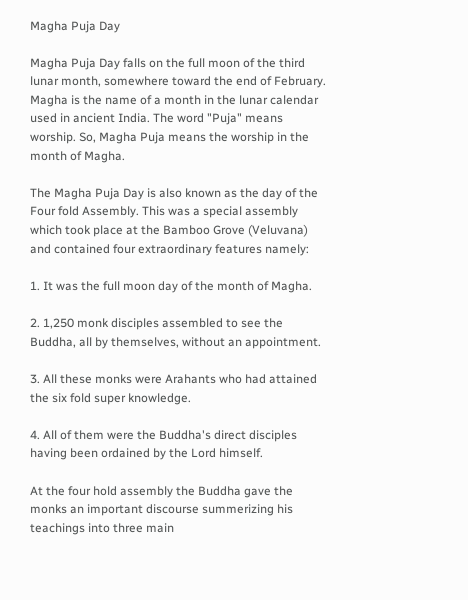Magha Puja Day

Magha Puja Day falls on the full moon of the third lunar month, somewhere toward the end of February. Magha is the name of a month in the lunar calendar used in ancient India. The word "Puja" means worship. So, Magha Puja means the worship in the month of Magha.

The Magha Puja Day is also known as the day of the Four fold Assembly. This was a special assembly which took place at the Bamboo Grove (Veluvana) and contained four extraordinary features namely:

1. It was the full moon day of the month of Magha.

2. 1,250 monk disciples assembled to see the Buddha, all by themselves, without an appointment.

3. All these monks were Arahants who had attained the six fold super knowledge.

4. All of them were the Buddha's direct disciples having been ordained by the Lord himself.

At the four hold assembly the Buddha gave the monks an important discourse summerizing his teachings into three main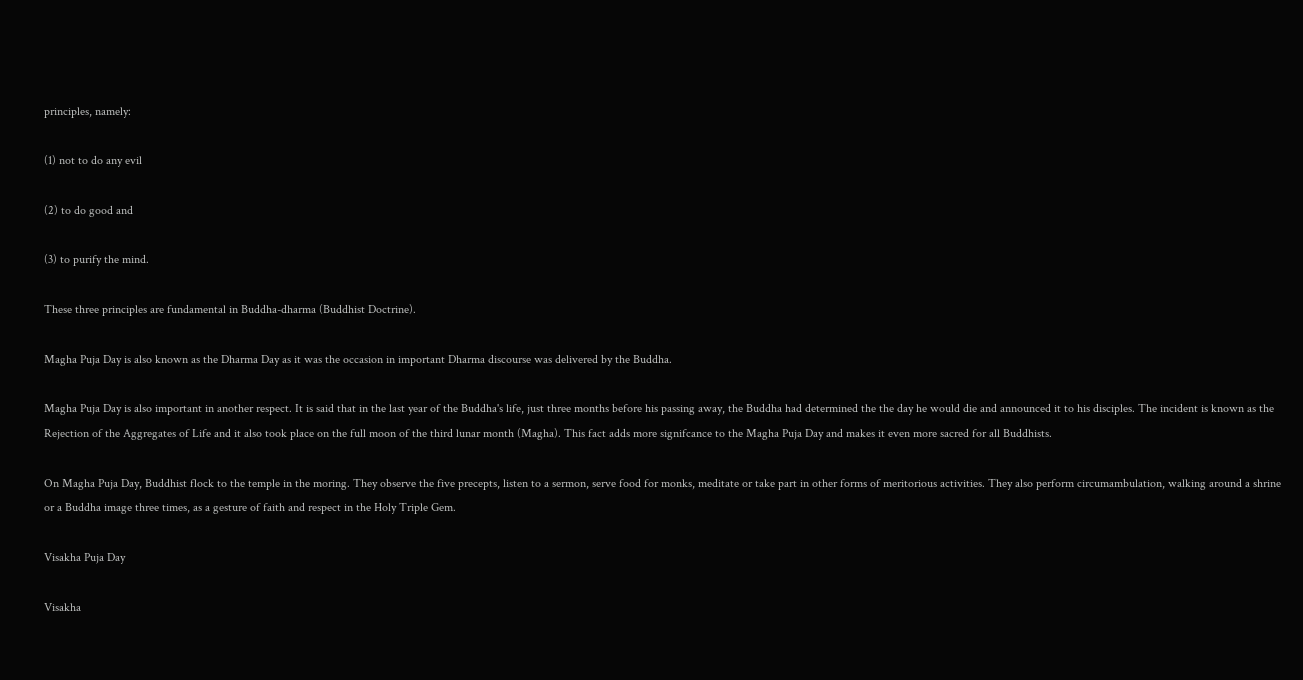principles, namely:

(1) not to do any evil

(2) to do good and

(3) to purify the mind.

These three principles are fundamental in Buddha-dharma (Buddhist Doctrine).

Magha Puja Day is also known as the Dharma Day as it was the occasion in important Dharma discourse was delivered by the Buddha.

Magha Puja Day is also important in another respect. It is said that in the last year of the Buddha's life, just three months before his passing away, the Buddha had determined the the day he would die and announced it to his disciples. The incident is known as the Rejection of the Aggregates of Life and it also took place on the full moon of the third lunar month (Magha). This fact adds more signifcance to the Magha Puja Day and makes it even more sacred for all Buddhists.

On Magha Puja Day, Buddhist flock to the temple in the moring. They observe the five precepts, listen to a sermon, serve food for monks, meditate or take part in other forms of meritorious activities. They also perform circumambulation, walking around a shrine or a Buddha image three times, as a gesture of faith and respect in the Holy Triple Gem.

Visakha Puja Day

Visakha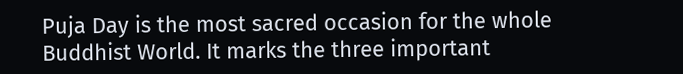Puja Day is the most sacred occasion for the whole Buddhist World. It marks the three important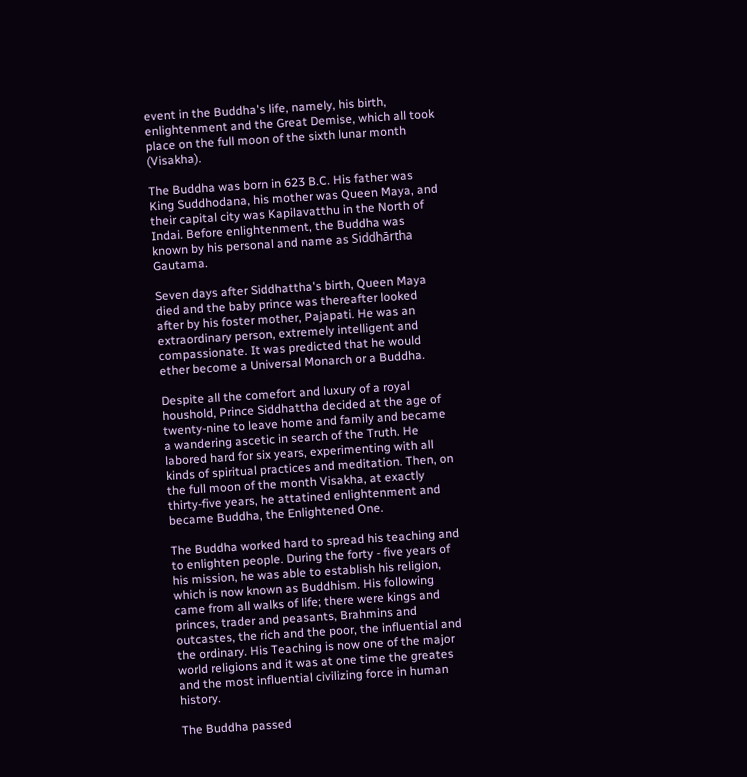event in the Buddha's life, namely, his birth, enlightenment and the Great Demise, which all took place on the full moon of the sixth lunar month (Visakha).

The Buddha was born in 623 B.C. His father was King Suddhodana, his mother was Queen Maya, and their capital city was Kapilavatthu in the North of Indai. Before enlightenment, the Buddha was known by his personal and name as Siddhārtha Gautama.

Seven days after Siddhattha's birth, Queen Maya died and the baby prince was thereafter looked after by his foster mother, Pajapati. He was an extraordinary person, extremely intelligent and compassionate. It was predicted that he would ether become a Universal Monarch or a Buddha.

Despite all the comefort and luxury of a royal houshold, Prince Siddhattha decided at the age of twenty-nine to leave home and family and became a wandering ascetic in search of the Truth. He labored hard for six years, experimenting with all kinds of spiritual practices and meditation. Then, on the full moon of the month Visakha, at exactly thirty-five years, he attatined enlightenment and became Buddha, the Enlightened One.

The Buddha worked hard to spread his teaching and to enlighten people. During the forty - five years of his mission, he was able to establish his religion, which is now known as Buddhism. His following came from all walks of life; there were kings and princes, trader and peasants, Brahmins and outcastes, the rich and the poor, the influential and the ordinary. His Teaching is now one of the major world religions and it was at one time the greates and the most influential civilizing force in human history.

The Buddha passed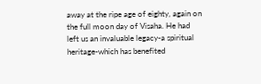away at the ripe age of eighty, again on the full moon day of Visaha. He had left us an invaluable legacy-a spiritual heritage-which has benefited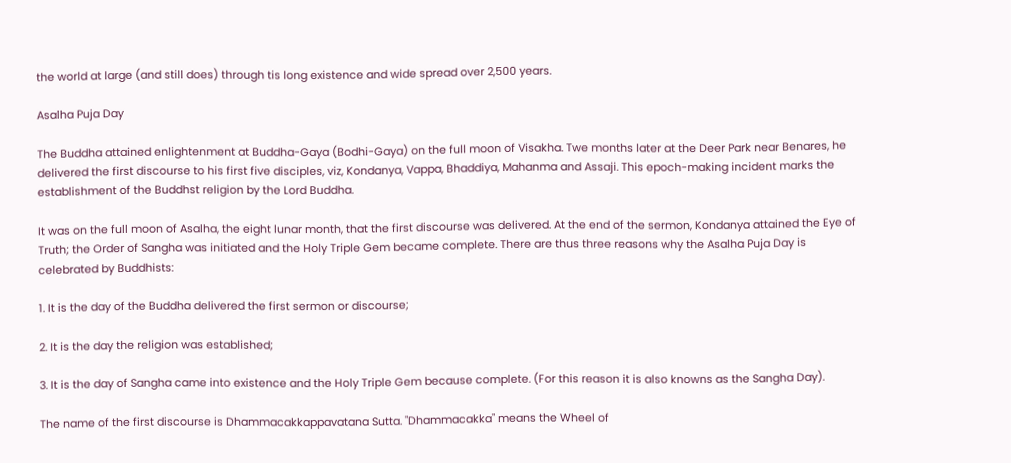the world at large (and still does) through tis long existence and wide spread over 2,500 years.

Asalha Puja Day

The Buddha attained enlightenment at Buddha-Gaya (Bodhi-Gaya) on the full moon of Visakha. Twe months later at the Deer Park near Benares, he delivered the first discourse to his first five disciples, viz, Kondanya, Vappa, Bhaddiya, Mahanma and Assaji. This epoch-making incident marks the establishment of the Buddhst religion by the Lord Buddha.

It was on the full moon of Asalha, the eight lunar month, that the first discourse was delivered. At the end of the sermon, Kondanya attained the Eye of Truth; the Order of Sangha was initiated and the Holy Triple Gem became complete. There are thus three reasons why the Asalha Puja Day is celebrated by Buddhists:

1. It is the day of the Buddha delivered the first sermon or discourse;

2. It is the day the religion was established;

3. It is the day of Sangha came into existence and the Holy Triple Gem because complete. (For this reason it is also knowns as the Sangha Day).

The name of the first discourse is Dhammacakkappavatana Sutta. "Dhammacakka" means the Wheel of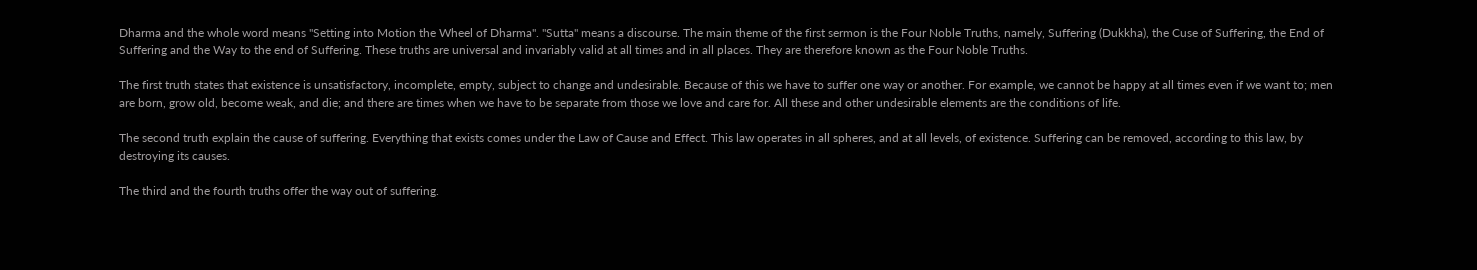Dharma and the whole word means "Setting into Motion the Wheel of Dharma". "Sutta" means a discourse. The main theme of the first sermon is the Four Noble Truths, namely, Suffering (Dukkha), the Cuse of Suffering, the End of Suffering and the Way to the end of Suffering. These truths are universal and invariably valid at all times and in all places. They are therefore known as the Four Noble Truths.

The first truth states that existence is unsatisfactory, incomplete, empty, subject to change and undesirable. Because of this we have to suffer one way or another. For example, we cannot be happy at all times even if we want to; men are born, grow old, become weak, and die; and there are times when we have to be separate from those we love and care for. All these and other undesirable elements are the conditions of life.

The second truth explain the cause of suffering. Everything that exists comes under the Law of Cause and Effect. This law operates in all spheres, and at all levels, of existence. Suffering can be removed, according to this law, by destroying its causes.

The third and the fourth truths offer the way out of suffering.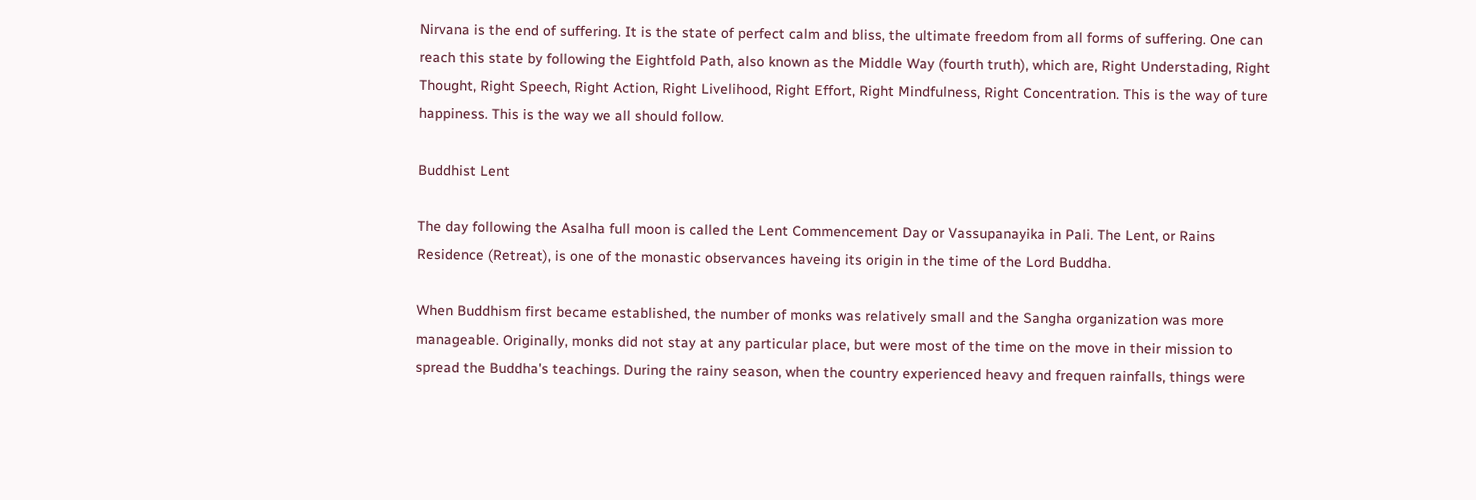Nirvana is the end of suffering. It is the state of perfect calm and bliss, the ultimate freedom from all forms of suffering. One can reach this state by following the Eightfold Path, also known as the Middle Way (fourth truth), which are, Right Understading, Right Thought, Right Speech, Right Action, Right Livelihood, Right Effort, Right Mindfulness, Right Concentration. This is the way of ture happiness. This is the way we all should follow.

Buddhist Lent

The day following the Asalha full moon is called the Lent Commencement Day or Vassupanayika in Pali. The Lent, or Rains Residence (Retreat), is one of the monastic observances haveing its origin in the time of the Lord Buddha.

When Buddhism first became established, the number of monks was relatively small and the Sangha organization was more manageable. Originally, monks did not stay at any particular place, but were most of the time on the move in their mission to spread the Buddha's teachings. During the rainy season, when the country experienced heavy and frequen rainfalls, things were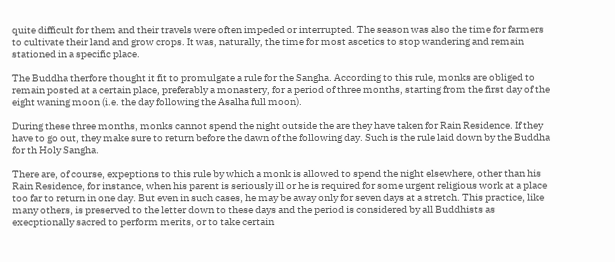quite difficult for them and their travels were often impeded or interrupted. The season was also the time for farmers to cultivate their land and grow crops. It was, naturally, the time for most ascetics to stop wandering and remain stationed in a specific place.

The Buddha therfore thought it fit to promulgate a rule for the Sangha. According to this rule, monks are obliged to remain posted at a certain place, preferably a monastery, for a period of three months, starting from the first day of the eight waning moon (i.e. the day following the Asalha full moon).

During these three months, monks cannot spend the night outside the are they have taken for Rain Residence. If they have to go out, they make sure to return before the dawn of the following day. Such is the rule laid down by the Buddha for th Holy Sangha.

There are, of course, expeptions to this rule by which a monk is allowed to spend the night elsewhere, other than his Rain Residence, for instance, when his parent is seriously ill or he is required for some urgent religious work at a place too far to return in one day. But even in such cases, he may be away only for seven days at a stretch. This practice, like many others, is preserved to the letter down to these days and the period is considered by all Buddhists as execptionally sacred to perform merits, or to take certain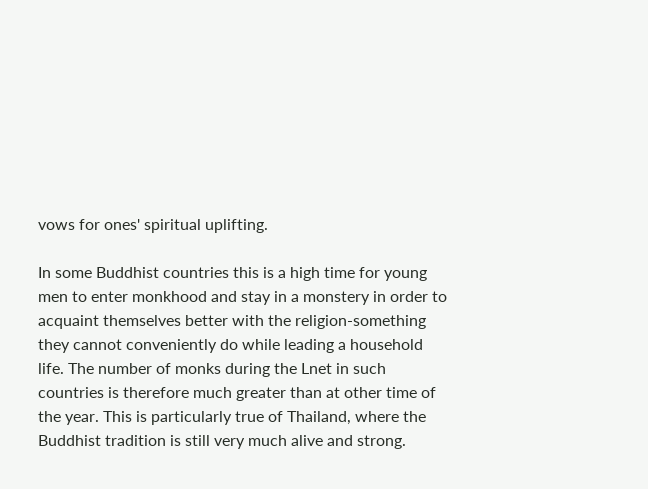vows for ones' spiritual uplifting.

In some Buddhist countries this is a high time for young men to enter monkhood and stay in a monstery in order to acquaint themselves better with the religion-something they cannot conveniently do while leading a household life. The number of monks during the Lnet in such countries is therefore much greater than at other time of the year. This is particularly true of Thailand, where the Buddhist tradition is still very much alive and strong.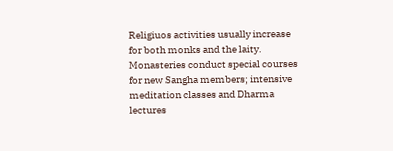Religiuos activities usually increase for both monks and the laity. Monasteries conduct special courses for new Sangha members; intensive meditation classes and Dharma lectures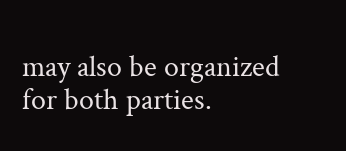may also be organized for both parties.